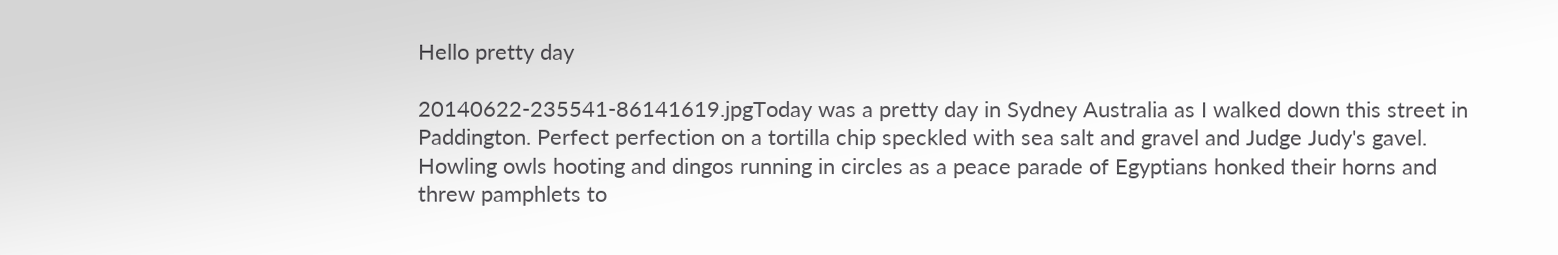Hello pretty day

20140622-235541-86141619.jpgToday was a pretty day in Sydney Australia as I walked down this street in Paddington. Perfect perfection on a tortilla chip speckled with sea salt and gravel and Judge Judy's gavel. Howling owls hooting and dingos running in circles as a peace parade of Egyptians honked their horns and threw pamphlets to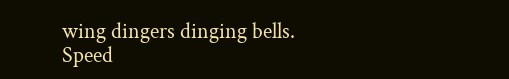wing dingers dinging bells. Speed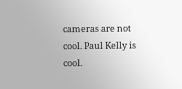cameras are not cool. Paul Kelly is cool.